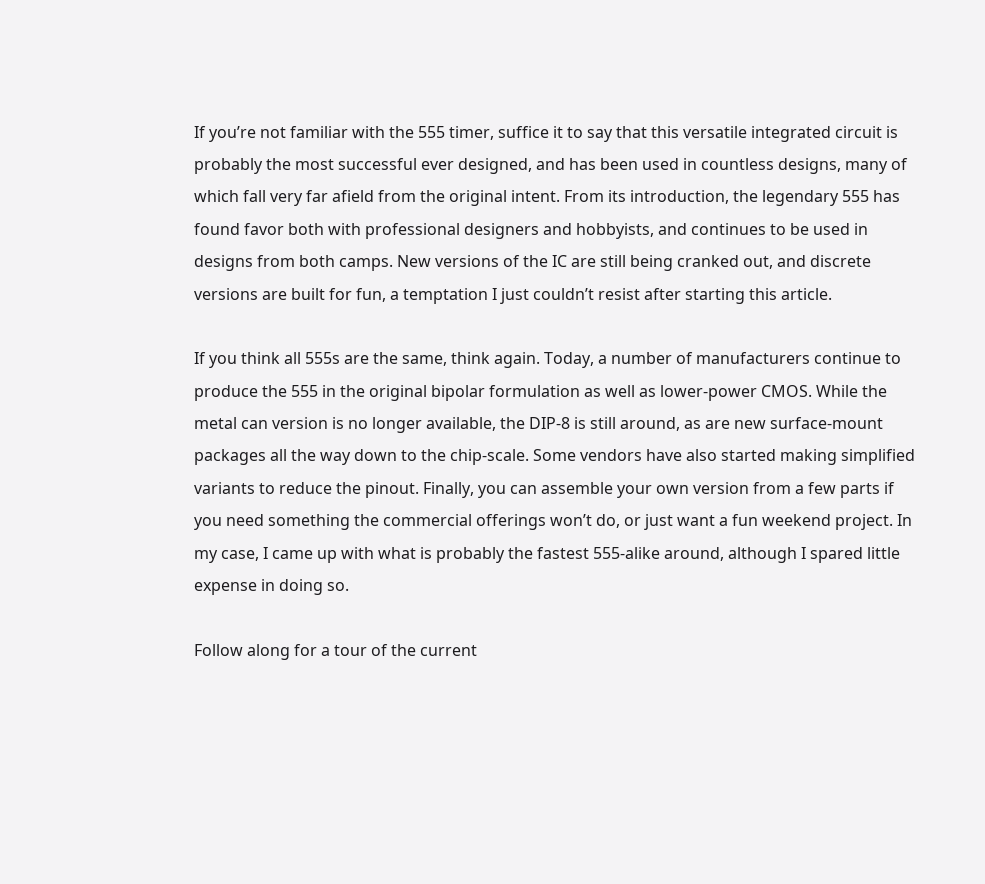If you’re not familiar with the 555 timer, suffice it to say that this versatile integrated circuit is probably the most successful ever designed, and has been used in countless designs, many of which fall very far afield from the original intent. From its introduction, the legendary 555 has found favor both with professional designers and hobbyists, and continues to be used in designs from both camps. New versions of the IC are still being cranked out, and discrete versions are built for fun, a temptation I just couldn’t resist after starting this article.

If you think all 555s are the same, think again. Today, a number of manufacturers continue to produce the 555 in the original bipolar formulation as well as lower-power CMOS. While the metal can version is no longer available, the DIP-8 is still around, as are new surface-mount packages all the way down to the chip-scale. Some vendors have also started making simplified variants to reduce the pinout. Finally, you can assemble your own version from a few parts if you need something the commercial offerings won’t do, or just want a fun weekend project. In my case, I came up with what is probably the fastest 555-alike around, although I spared little expense in doing so.

Follow along for a tour of the current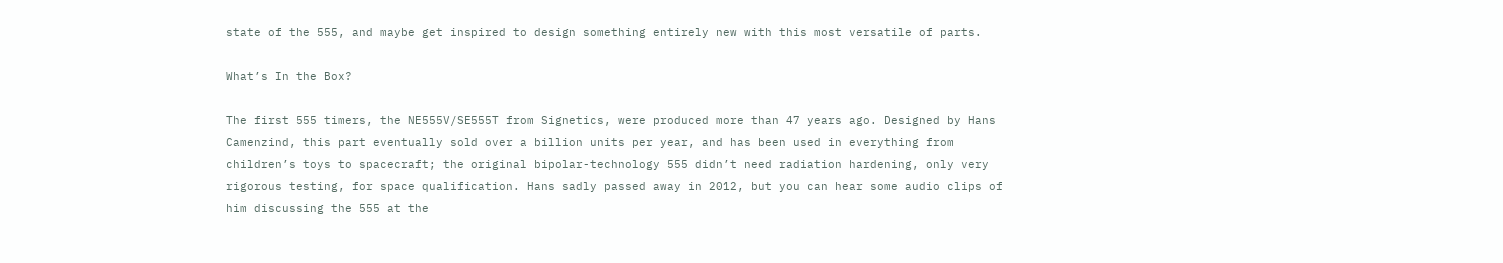state of the 555, and maybe get inspired to design something entirely new with this most versatile of parts.

What’s In the Box?

The first 555 timers, the NE555V/SE555T from Signetics, were produced more than 47 years ago. Designed by Hans Camenzind, this part eventually sold over a billion units per year, and has been used in everything from children’s toys to spacecraft; the original bipolar-technology 555 didn’t need radiation hardening, only very rigorous testing, for space qualification. Hans sadly passed away in 2012, but you can hear some audio clips of him discussing the 555 at the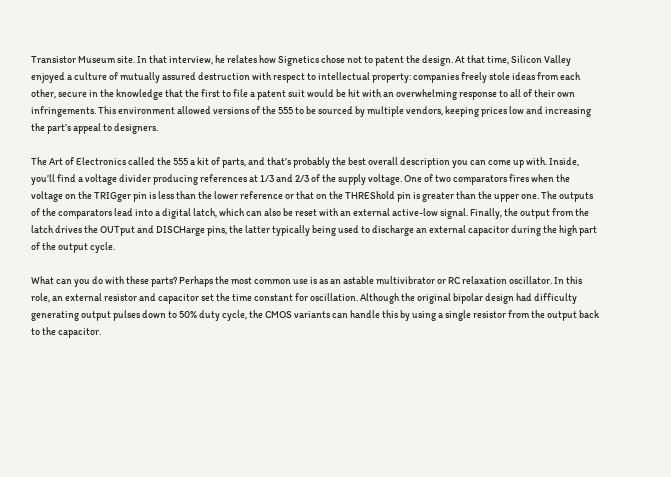Transistor Museum site. In that interview, he relates how Signetics chose not to patent the design. At that time, Silicon Valley enjoyed a culture of mutually assured destruction with respect to intellectual property: companies freely stole ideas from each other, secure in the knowledge that the first to file a patent suit would be hit with an overwhelming response to all of their own infringements. This environment allowed versions of the 555 to be sourced by multiple vendors, keeping prices low and increasing the part’s appeal to designers.

The Art of Electronics called the 555 a kit of parts, and that’s probably the best overall description you can come up with. Inside, you’ll find a voltage divider producing references at 1/3 and 2/3 of the supply voltage. One of two comparators fires when the voltage on the TRIGger pin is less than the lower reference or that on the THREShold pin is greater than the upper one. The outputs of the comparators lead into a digital latch, which can also be reset with an external active-low signal. Finally, the output from the latch drives the OUTput and DISCHarge pins, the latter typically being used to discharge an external capacitor during the high part of the output cycle.

What can you do with these parts? Perhaps the most common use is as an astable multivibrator or RC relaxation oscillator. In this role, an external resistor and capacitor set the time constant for oscillation. Although the original bipolar design had difficulty generating output pulses down to 50% duty cycle, the CMOS variants can handle this by using a single resistor from the output back to the capacitor.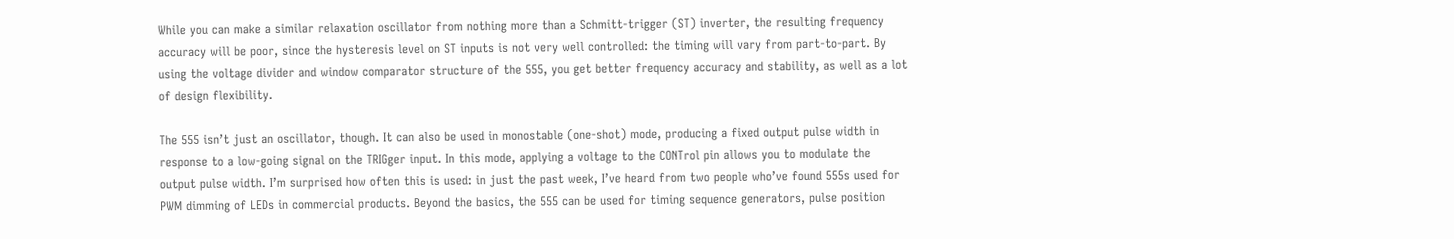While you can make a similar relaxation oscillator from nothing more than a Schmitt-trigger (ST) inverter, the resulting frequency accuracy will be poor, since the hysteresis level on ST inputs is not very well controlled: the timing will vary from part-to-part. By using the voltage divider and window comparator structure of the 555, you get better frequency accuracy and stability, as well as a lot of design flexibility.

The 555 isn’t just an oscillator, though. It can also be used in monostable (one-shot) mode, producing a fixed output pulse width in response to a low-going signal on the TRIGger input. In this mode, applying a voltage to the CONTrol pin allows you to modulate the output pulse width. I’m surprised how often this is used: in just the past week, I’ve heard from two people who’ve found 555s used for PWM dimming of LEDs in commercial products. Beyond the basics, the 555 can be used for timing sequence generators, pulse position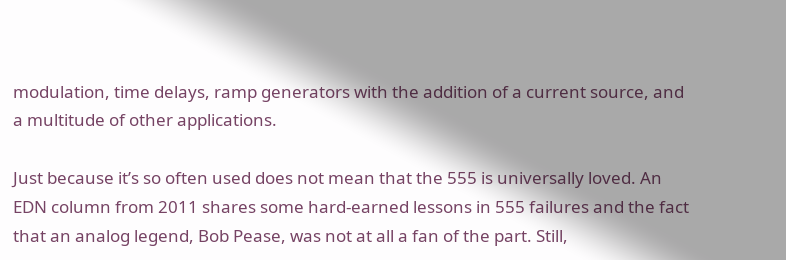modulation, time delays, ramp generators with the addition of a current source, and a multitude of other applications.

Just because it’s so often used does not mean that the 555 is universally loved. An EDN column from 2011 shares some hard-earned lessons in 555 failures and the fact that an analog legend, Bob Pease, was not at all a fan of the part. Still,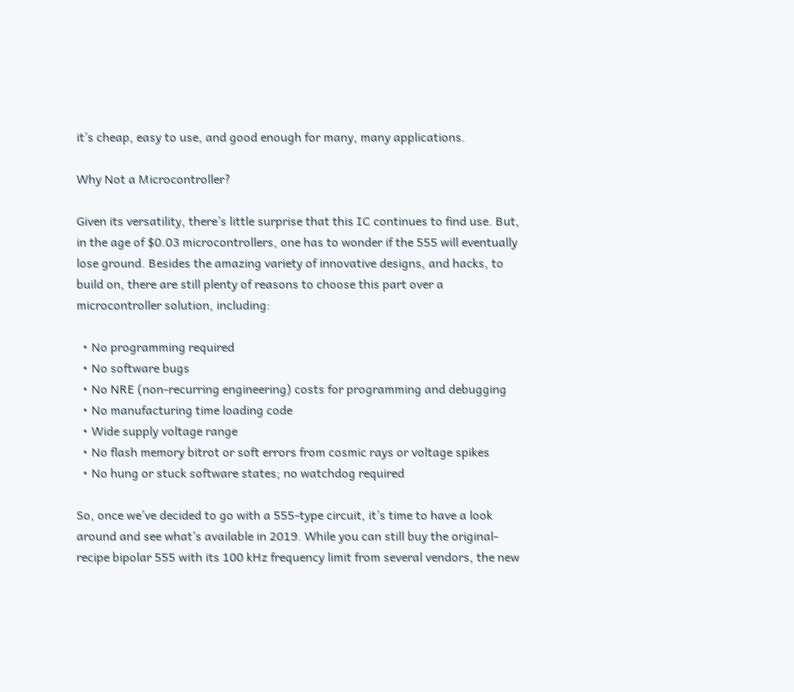it’s cheap, easy to use, and good enough for many, many applications.

Why Not a Microcontroller?

Given its versatility, there’s little surprise that this IC continues to find use. But, in the age of $0.03 microcontrollers, one has to wonder if the 555 will eventually lose ground. Besides the amazing variety of innovative designs, and hacks, to build on, there are still plenty of reasons to choose this part over a microcontroller solution, including:

  • No programming required
  • No software bugs
  • No NRE (non-recurring engineering) costs for programming and debugging
  • No manufacturing time loading code
  • Wide supply voltage range
  • No flash memory bitrot or soft errors from cosmic rays or voltage spikes
  • No hung or stuck software states; no watchdog required

So, once we’ve decided to go with a 555-type circuit, it’s time to have a look around and see what’s available in 2019. While you can still buy the original-recipe bipolar 555 with its 100 kHz frequency limit from several vendors, the new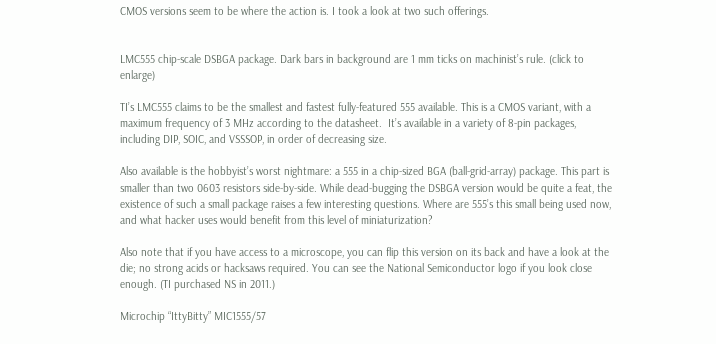CMOS versions seem to be where the action is. I took a look at two such offerings.


LMC555 chip-scale DSBGA package. Dark bars in background are 1 mm ticks on machinist’s rule. (click to enlarge)

TI’s LMC555 claims to be the smallest and fastest fully-featured 555 available. This is a CMOS variant, with a maximum frequency of 3 MHz according to the datasheet.  It’s available in a variety of 8-pin packages, including DIP, SOIC, and VSSSOP, in order of decreasing size.

Also available is the hobbyist’s worst nightmare: a 555 in a chip-sized BGA (ball-grid-array) package. This part is smaller than two 0603 resistors side-by-side. While dead-bugging the DSBGA version would be quite a feat, the existence of such a small package raises a few interesting questions. Where are 555’s this small being used now, and what hacker uses would benefit from this level of miniaturization?

Also note that if you have access to a microscope, you can flip this version on its back and have a look at the die; no strong acids or hacksaws required. You can see the National Semiconductor logo if you look close enough. (TI purchased NS in 2011.)

Microchip “IttyBitty” MIC1555/57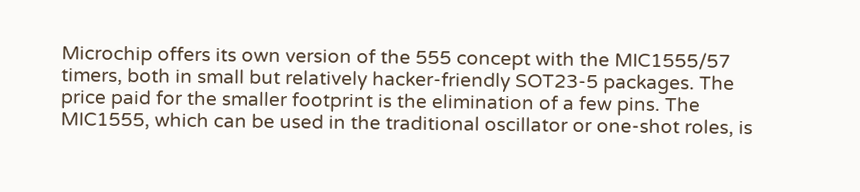Microchip offers its own version of the 555 concept with the MIC1555/57 timers, both in small but relatively hacker-friendly SOT23-5 packages. The price paid for the smaller footprint is the elimination of a few pins. The MIC1555, which can be used in the traditional oscillator or one-shot roles, is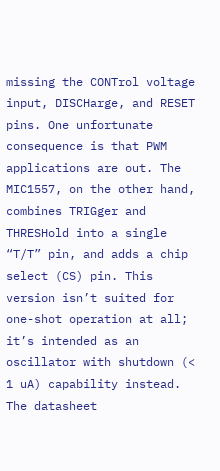missing the CONTrol voltage input, DISCHarge, and RESET pins. One unfortunate consequence is that PWM applications are out. The MIC1557, on the other hand, combines TRIGger and THRESHold into a single “T/T” pin, and adds a chip select (CS) pin. This version isn’t suited for one-shot operation at all; it’s intended as an oscillator with shutdown (< 1 uA) capability instead. The datasheet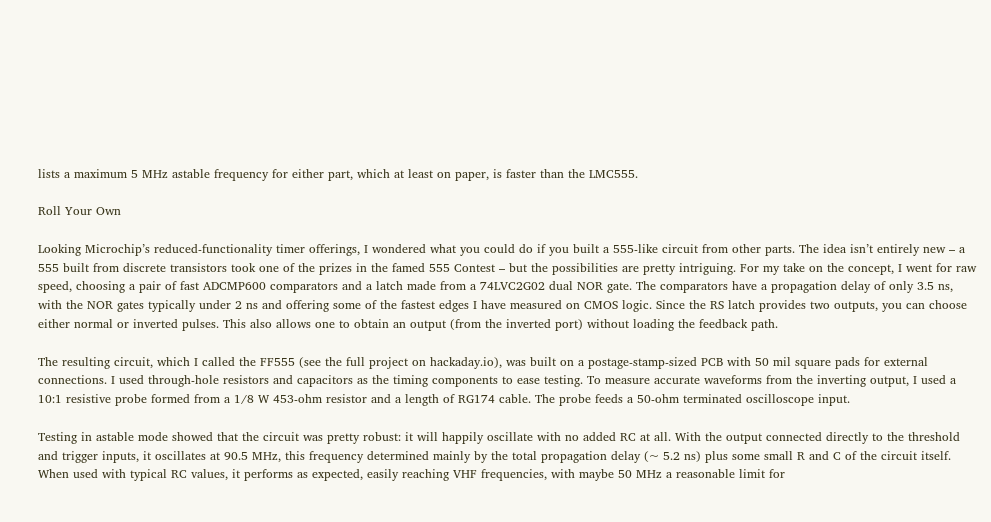lists a maximum 5 MHz astable frequency for either part, which at least on paper, is faster than the LMC555.

Roll Your Own

Looking Microchip’s reduced-functionality timer offerings, I wondered what you could do if you built a 555-like circuit from other parts. The idea isn’t entirely new – a 555 built from discrete transistors took one of the prizes in the famed 555 Contest – but the possibilities are pretty intriguing. For my take on the concept, I went for raw speed, choosing a pair of fast ADCMP600 comparators and a latch made from a 74LVC2G02 dual NOR gate. The comparators have a propagation delay of only 3.5 ns, with the NOR gates typically under 2 ns and offering some of the fastest edges I have measured on CMOS logic. Since the RS latch provides two outputs, you can choose either normal or inverted pulses. This also allows one to obtain an output (from the inverted port) without loading the feedback path.

The resulting circuit, which I called the FF555 (see the full project on hackaday.io), was built on a postage-stamp-sized PCB with 50 mil square pads for external connections. I used through-hole resistors and capacitors as the timing components to ease testing. To measure accurate waveforms from the inverting output, I used a 10:1 resistive probe formed from a 1/8 W 453-ohm resistor and a length of RG174 cable. The probe feeds a 50-ohm terminated oscilloscope input.

Testing in astable mode showed that the circuit was pretty robust: it will happily oscillate with no added RC at all. With the output connected directly to the threshold and trigger inputs, it oscillates at 90.5 MHz, this frequency determined mainly by the total propagation delay (~ 5.2 ns) plus some small R and C of the circuit itself. When used with typical RC values, it performs as expected, easily reaching VHF frequencies, with maybe 50 MHz a reasonable limit for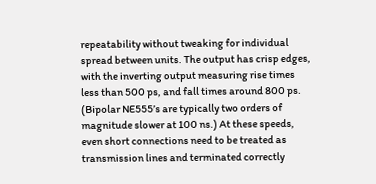repeatability without tweaking for individual spread between units. The output has crisp edges, with the inverting output measuring rise times less than 500 ps, and fall times around 800 ps. (Bipolar NE555’s are typically two orders of magnitude slower at 100 ns.) At these speeds, even short connections need to be treated as transmission lines and terminated correctly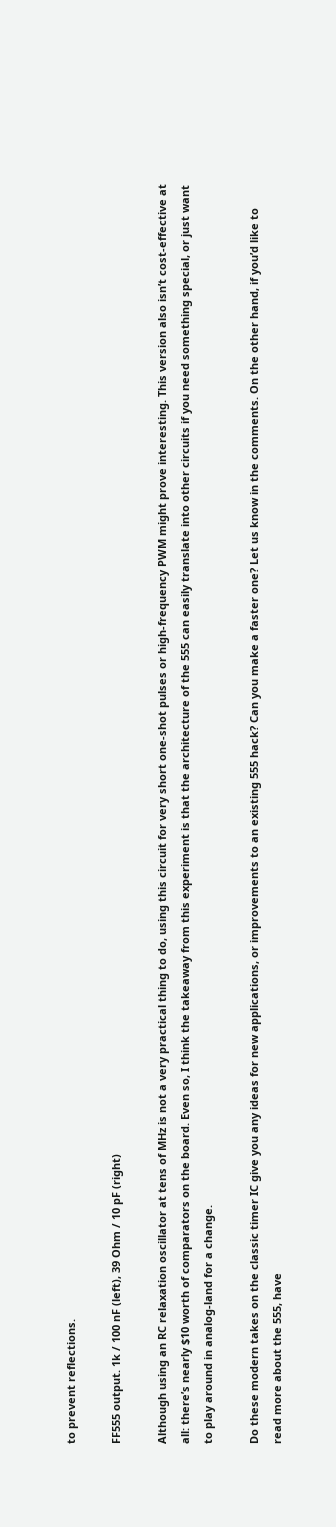to prevent reflections.

FF555 output. 1k / 100 nF (left), 39 Ohm / 10 pF (right)

Although using an RC relaxation oscillator at tens of MHz is not a very practical thing to do, using this circuit for very short one-shot pulses or high-frequency PWM might prove interesting. This version also isn’t cost-effective at all: there’s nearly $10 worth of comparators on the board. Even so, I think the takeaway from this experiment is that the architecture of the 555 can easily translate into other circuits if you need something special, or just want to play around in analog-land for a change.

Do these modern takes on the classic timer IC give you any ideas for new applications, or improvements to an existing 555 hack? Can you make a faster one? Let us know in the comments. On the other hand, if you’d like to read more about the 555, have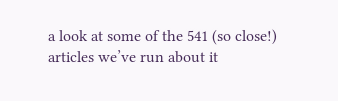a look at some of the 541 (so close!) articles we’ve run about it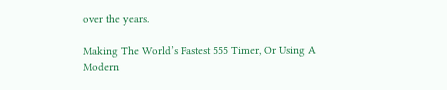over the years.

Making The World’s Fastest 555 Timer, Or Using A Modern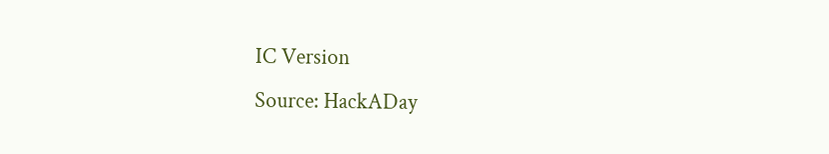IC Version
Source: HackADay